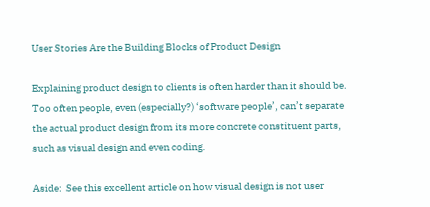User Stories Are the Building Blocks of Product Design

Explaining product design to clients is often harder than it should be. Too often people, even (especially?) ‘software people’, can’t separate the actual product design from its more concrete constituent parts, such as visual design and even coding.

Aside:  See this excellent article on how visual design is not user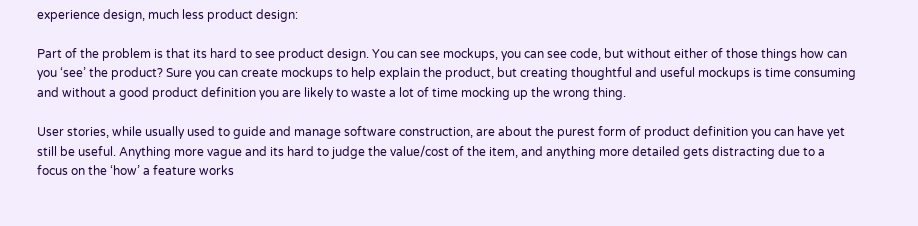experience design, much less product design:

Part of the problem is that its hard to see product design. You can see mockups, you can see code, but without either of those things how can you ‘see’ the product? Sure you can create mockups to help explain the product, but creating thoughtful and useful mockups is time consuming and without a good product definition you are likely to waste a lot of time mocking up the wrong thing.

User stories, while usually used to guide and manage software construction, are about the purest form of product definition you can have yet still be useful. Anything more vague and its hard to judge the value/cost of the item, and anything more detailed gets distracting due to a focus on the ‘how’ a feature works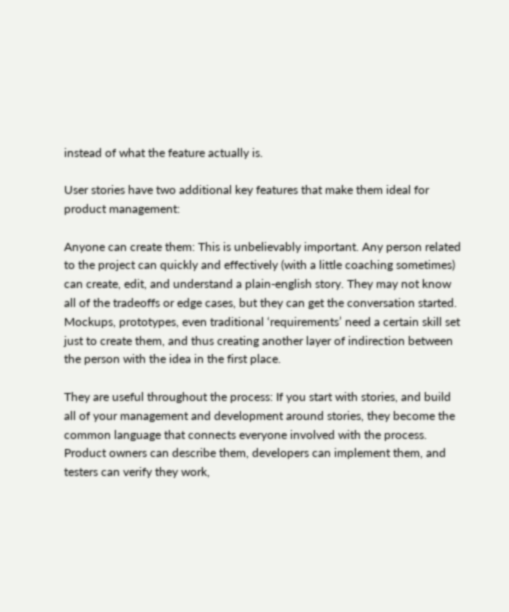instead of what the feature actually is.

User stories have two additional key features that make them ideal for product management:

Anyone can create them: This is unbelievably important. Any person related to the project can quickly and effectively (with a little coaching sometimes) can create, edit, and understand a plain-english story. They may not know all of the tradeoffs or edge cases, but they can get the conversation started. Mockups, prototypes, even traditional ‘requirements’ need a certain skill set just to create them, and thus creating another layer of indirection between the person with the idea in the first place.

They are useful throughout the process: If you start with stories, and build all of your management and development around stories, they become the common language that connects everyone involved with the process. Product owners can describe them, developers can implement them, and testers can verify they work,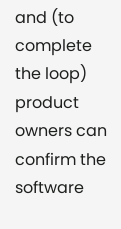and (to complete the loop) product owners can confirm the software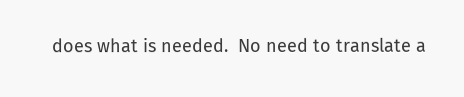does what is needed.  No need to translate a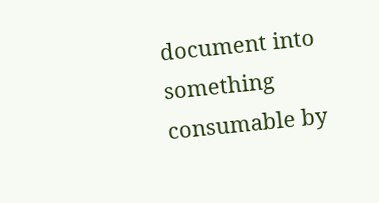document into something consumable by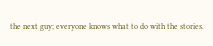the next guy; everyone knows what to do with the stories.